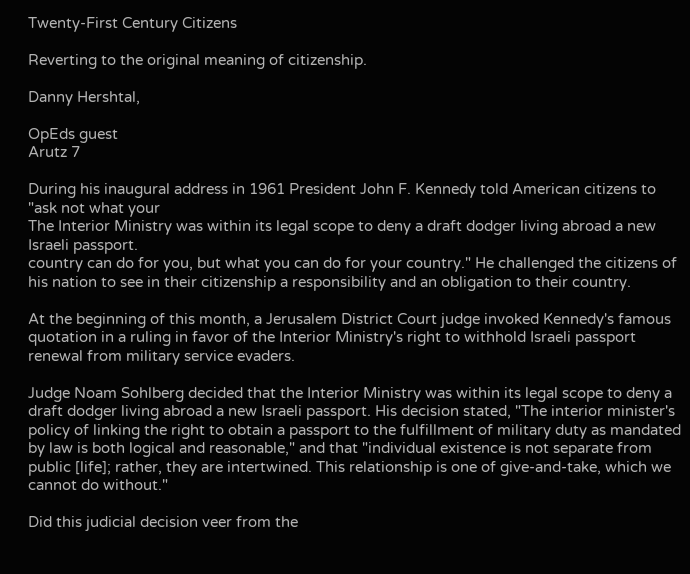Twenty-First Century Citizens

Reverting to the original meaning of citizenship.

Danny Hershtal,

OpEds guest
Arutz 7

During his inaugural address in 1961 President John F. Kennedy told American citizens to "ask not what your
The Interior Ministry was within its legal scope to deny a draft dodger living abroad a new Israeli passport.
country can do for you, but what you can do for your country." He challenged the citizens of his nation to see in their citizenship a responsibility and an obligation to their country.

At the beginning of this month, a Jerusalem District Court judge invoked Kennedy's famous quotation in a ruling in favor of the Interior Ministry's right to withhold Israeli passport renewal from military service evaders.

Judge Noam Sohlberg decided that the Interior Ministry was within its legal scope to deny a draft dodger living abroad a new Israeli passport. His decision stated, "The interior minister's policy of linking the right to obtain a passport to the fulfillment of military duty as mandated by law is both logical and reasonable," and that "individual existence is not separate from public [life]; rather, they are intertwined. This relationship is one of give-and-take, which we cannot do without."

Did this judicial decision veer from the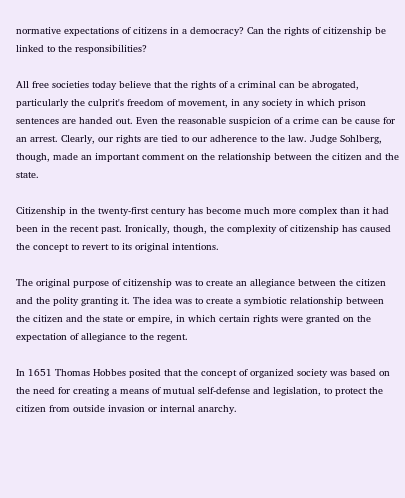normative expectations of citizens in a democracy? Can the rights of citizenship be linked to the responsibilities?

All free societies today believe that the rights of a criminal can be abrogated, particularly the culprit's freedom of movement, in any society in which prison sentences are handed out. Even the reasonable suspicion of a crime can be cause for an arrest. Clearly, our rights are tied to our adherence to the law. Judge Sohlberg, though, made an important comment on the relationship between the citizen and the state.

Citizenship in the twenty-first century has become much more complex than it had been in the recent past. Ironically, though, the complexity of citizenship has caused the concept to revert to its original intentions.

The original purpose of citizenship was to create an allegiance between the citizen and the polity granting it. The idea was to create a symbiotic relationship between the citizen and the state or empire, in which certain rights were granted on the expectation of allegiance to the regent.

In 1651 Thomas Hobbes posited that the concept of organized society was based on the need for creating a means of mutual self-defense and legislation, to protect the citizen from outside invasion or internal anarchy.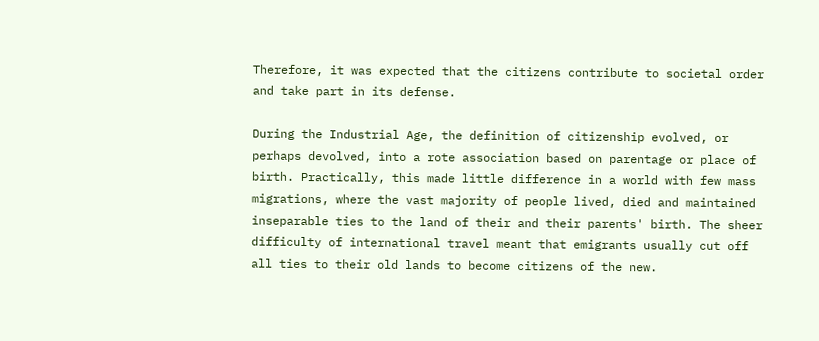Therefore, it was expected that the citizens contribute to societal order and take part in its defense.

During the Industrial Age, the definition of citizenship evolved, or perhaps devolved, into a rote association based on parentage or place of birth. Practically, this made little difference in a world with few mass migrations, where the vast majority of people lived, died and maintained inseparable ties to the land of their and their parents' birth. The sheer difficulty of international travel meant that emigrants usually cut off all ties to their old lands to become citizens of the new.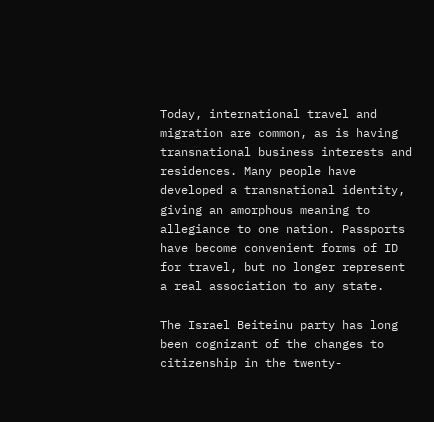Today, international travel and migration are common, as is having transnational business interests and residences. Many people have developed a transnational identity, giving an amorphous meaning to allegiance to one nation. Passports have become convenient forms of ID for travel, but no longer represent a real association to any state.

The Israel Beiteinu party has long been cognizant of the changes to citizenship in the twenty-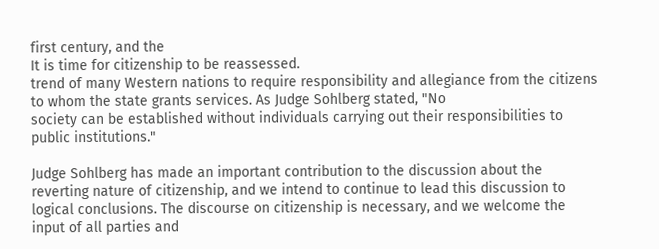first century, and the
It is time for citizenship to be reassessed.
trend of many Western nations to require responsibility and allegiance from the citizens to whom the state grants services. As Judge Sohlberg stated, "No
society can be established without individuals carrying out their responsibilities to public institutions."

Judge Sohlberg has made an important contribution to the discussion about the reverting nature of citizenship, and we intend to continue to lead this discussion to logical conclusions. The discourse on citizenship is necessary, and we welcome the input of all parties and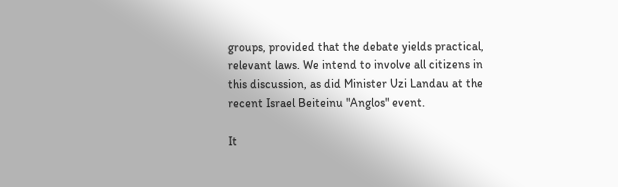groups, provided that the debate yields practical, relevant laws. We intend to involve all citizens in this discussion, as did Minister Uzi Landau at the recent Israel Beiteinu "Anglos" event.

It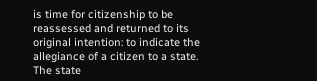is time for citizenship to be reassessed and returned to its original intention: to indicate the allegiance of a citizen to a state. The state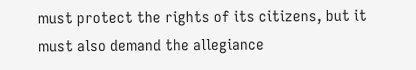must protect the rights of its citizens, but it must also demand the allegiance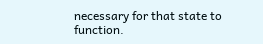necessary for that state to function.